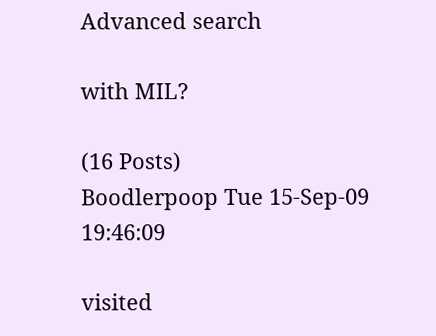Advanced search

with MIL?

(16 Posts)
Boodlerpoop Tue 15-Sep-09 19:46:09

visited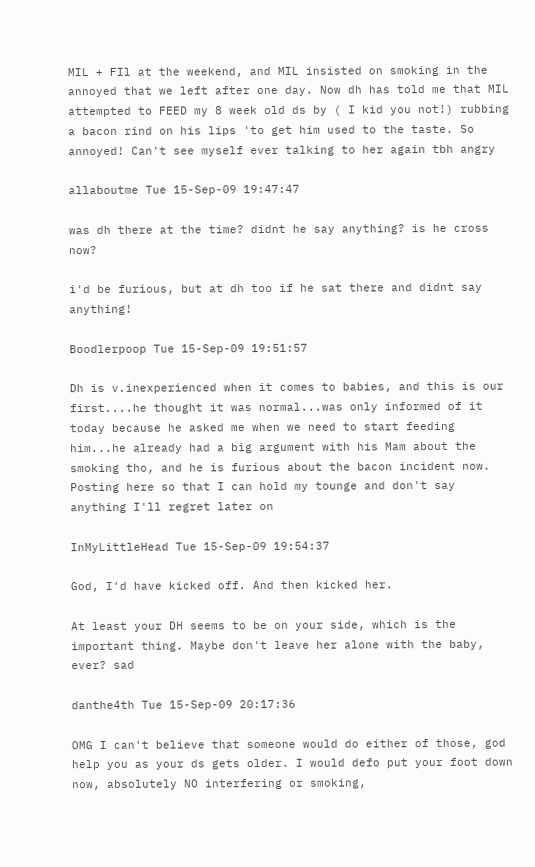MIL + FIl at the weekend, and MIL insisted on smoking in the annoyed that we left after one day. Now dh has told me that MIL attempted to FEED my 8 week old ds by ( I kid you not!) rubbing a bacon rind on his lips 'to get him used to the taste. So annoyed! Can't see myself ever talking to her again tbh angry

allaboutme Tue 15-Sep-09 19:47:47

was dh there at the time? didnt he say anything? is he cross now?

i'd be furious, but at dh too if he sat there and didnt say anything!

Boodlerpoop Tue 15-Sep-09 19:51:57

Dh is v.inexperienced when it comes to babies, and this is our first....he thought it was normal...was only informed of it today because he asked me when we need to start feeding him...he already had a big argument with his Mam about the smoking tho, and he is furious about the bacon incident now. Posting here so that I can hold my tounge and don't say anything I'll regret later on

InMyLittleHead Tue 15-Sep-09 19:54:37

God, I'd have kicked off. And then kicked her.

At least your DH seems to be on your side, which is the important thing. Maybe don't leave her alone with the baby, ever? sad

danthe4th Tue 15-Sep-09 20:17:36

OMG I can't believe that someone would do either of those, god help you as your ds gets older. I would defo put your foot down now, absolutely NO interfering or smoking,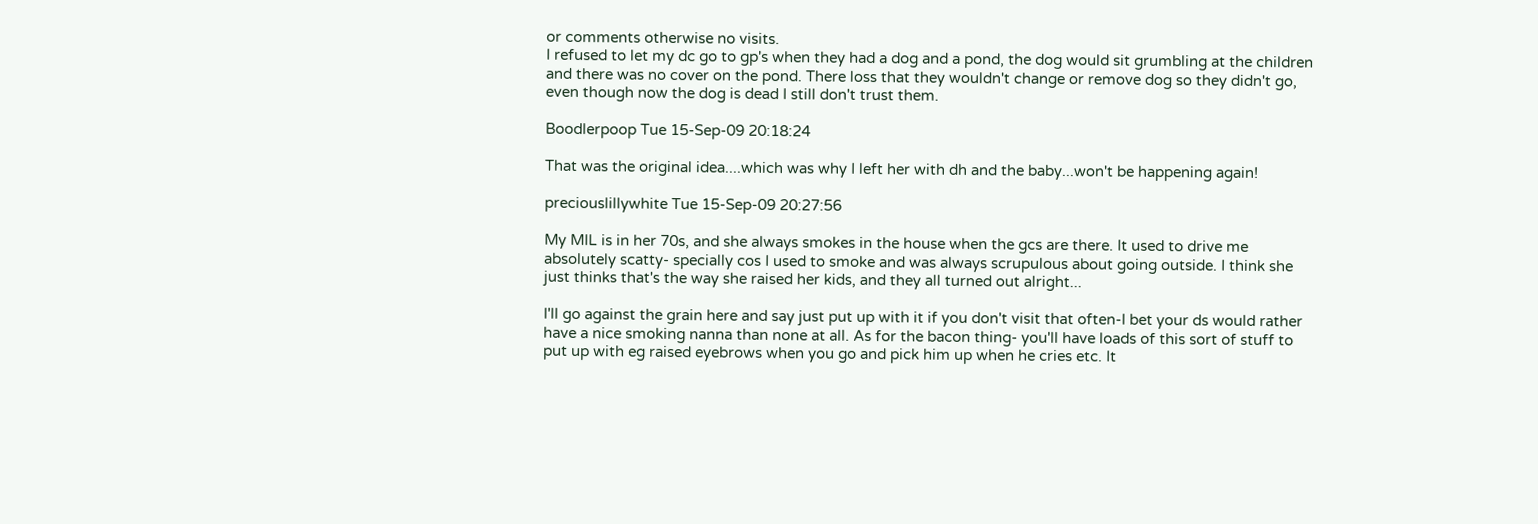or comments otherwise no visits.
I refused to let my dc go to gp's when they had a dog and a pond, the dog would sit grumbling at the children and there was no cover on the pond. There loss that they wouldn't change or remove dog so they didn't go, even though now the dog is dead I still don't trust them.

Boodlerpoop Tue 15-Sep-09 20:18:24

That was the original idea....which was why I left her with dh and the baby...won't be happening again!

preciouslillywhite Tue 15-Sep-09 20:27:56

My MIL is in her 70s, and she always smokes in the house when the gcs are there. It used to drive me absolutely scatty- specially cos I used to smoke and was always scrupulous about going outside. I think she just thinks that's the way she raised her kids, and they all turned out alright...

I'll go against the grain here and say just put up with it if you don't visit that often-I bet your ds would rather have a nice smoking nanna than none at all. As for the bacon thing- you'll have loads of this sort of stuff to put up with eg raised eyebrows when you go and pick him up when he cries etc. It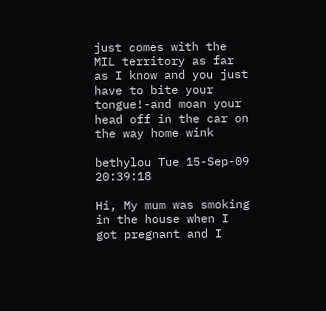just comes with the MIL territory as far as I know and you just have to bite your tongue!-and moan your head off in the car on the way home wink

bethylou Tue 15-Sep-09 20:39:18

Hi, My mum was smoking in the house when I got pregnant and I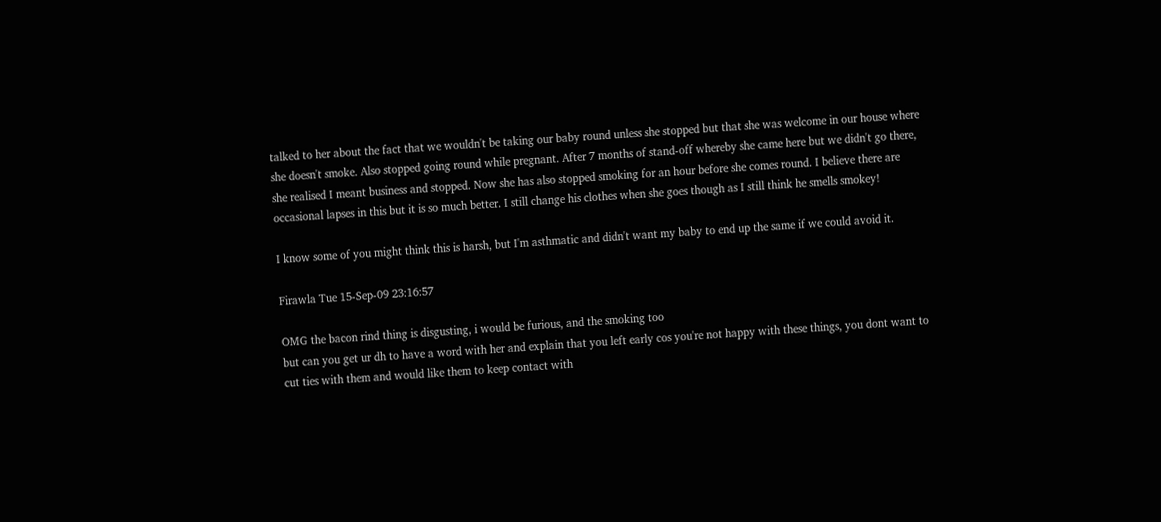talked to her about the fact that we wouldn't be taking our baby round unless she stopped but that she was welcome in our house where she doesn't smoke. Also stopped going round while pregnant. After 7 months of stand-off whereby she came here but we didn't go there, she realised I meant business and stopped. Now she has also stopped smoking for an hour before she comes round. I believe there are occasional lapses in this but it is so much better. I still change his clothes when she goes though as I still think he smells smokey!

I know some of you might think this is harsh, but I'm asthmatic and didn't want my baby to end up the same if we could avoid it.

Firawla Tue 15-Sep-09 23:16:57

OMG the bacon rind thing is disgusting, i would be furious, and the smoking too
but can you get ur dh to have a word with her and explain that you left early cos you're not happy with these things, you dont want to cut ties with them and would like them to keep contact with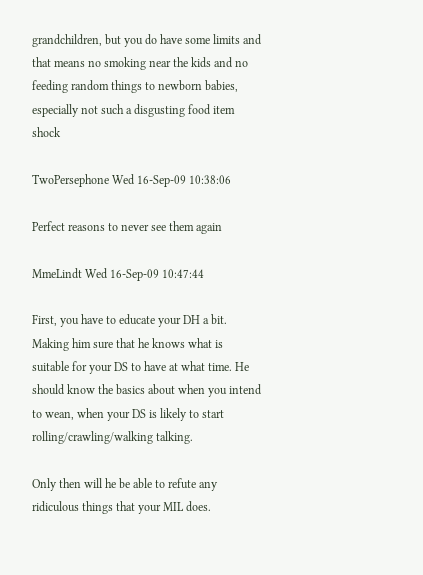grandchildren, but you do have some limits and that means no smoking near the kids and no feeding random things to newborn babies, especially not such a disgusting food item shock

TwoPersephone Wed 16-Sep-09 10:38:06

Perfect reasons to never see them again

MmeLindt Wed 16-Sep-09 10:47:44

First, you have to educate your DH a bit. Making him sure that he knows what is suitable for your DS to have at what time. He should know the basics about when you intend to wean, when your DS is likely to start rolling/crawling/walking talking.

Only then will he be able to refute any ridiculous things that your MIL does.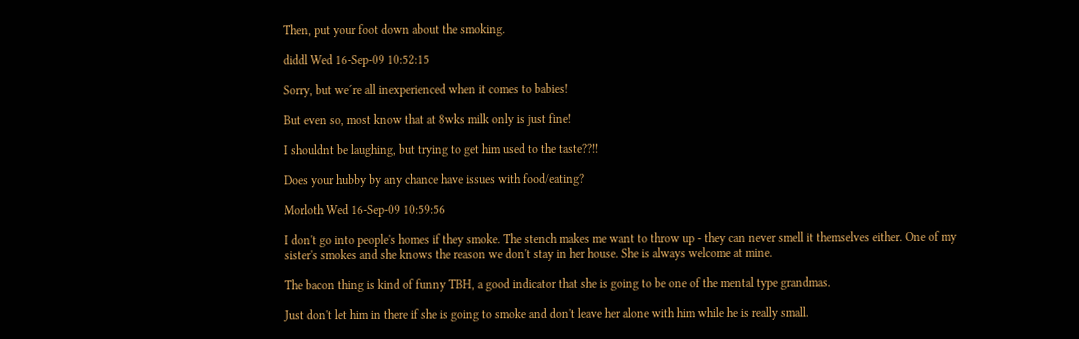Then, put your foot down about the smoking.

diddl Wed 16-Sep-09 10:52:15

Sorry, but we´re all inexperienced when it comes to babies!

But even so, most know that at 8wks milk only is just fine!

I shouldnt be laughing, but trying to get him used to the taste??!!

Does your hubby by any chance have issues with food/eating?

Morloth Wed 16-Sep-09 10:59:56

I don't go into people's homes if they smoke. The stench makes me want to throw up - they can never smell it themselves either. One of my sister's smokes and she knows the reason we don't stay in her house. She is always welcome at mine.

The bacon thing is kind of funny TBH, a good indicator that she is going to be one of the mental type grandmas.

Just don't let him in there if she is going to smoke and don't leave her alone with him while he is really small.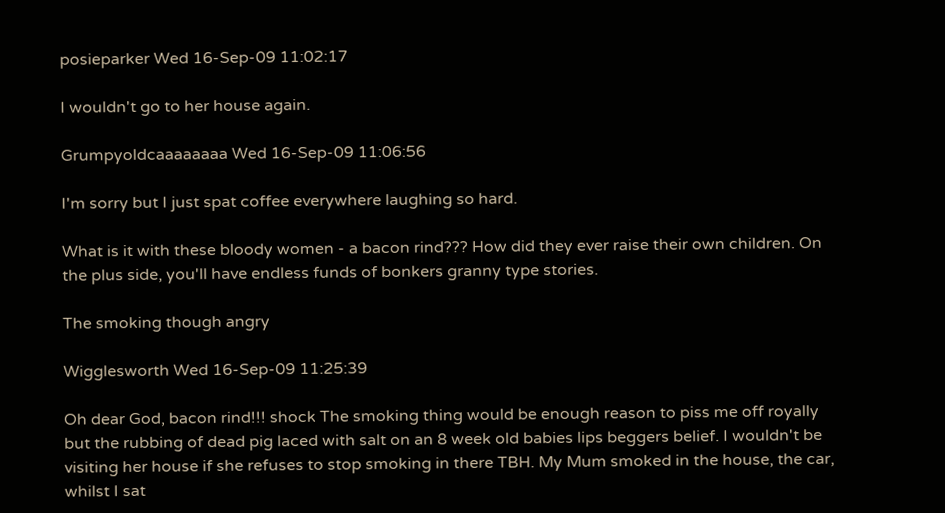posieparker Wed 16-Sep-09 11:02:17

I wouldn't go to her house again.

Grumpyoldcaaaaaaaa Wed 16-Sep-09 11:06:56

I'm sorry but I just spat coffee everywhere laughing so hard.

What is it with these bloody women - a bacon rind??? How did they ever raise their own children. On the plus side, you'll have endless funds of bonkers granny type stories.

The smoking though angry

Wigglesworth Wed 16-Sep-09 11:25:39

Oh dear God, bacon rind!!! shock The smoking thing would be enough reason to piss me off royally but the rubbing of dead pig laced with salt on an 8 week old babies lips beggers belief. I wouldn't be visiting her house if she refuses to stop smoking in there TBH. My Mum smoked in the house, the car, whilst I sat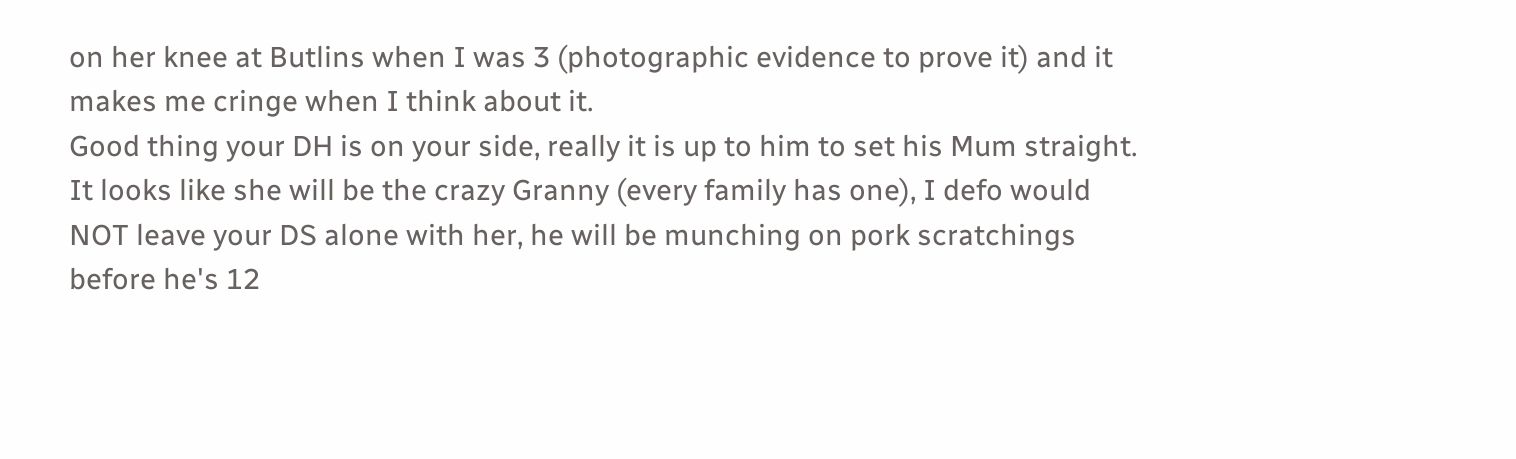on her knee at Butlins when I was 3 (photographic evidence to prove it) and it makes me cringe when I think about it.
Good thing your DH is on your side, really it is up to him to set his Mum straight. It looks like she will be the crazy Granny (every family has one), I defo would NOT leave your DS alone with her, he will be munching on pork scratchings before he's 12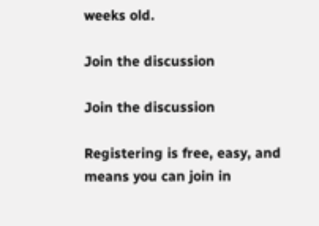weeks old.

Join the discussion

Join the discussion

Registering is free, easy, and means you can join in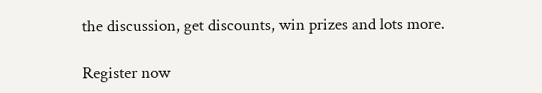the discussion, get discounts, win prizes and lots more.

Register now